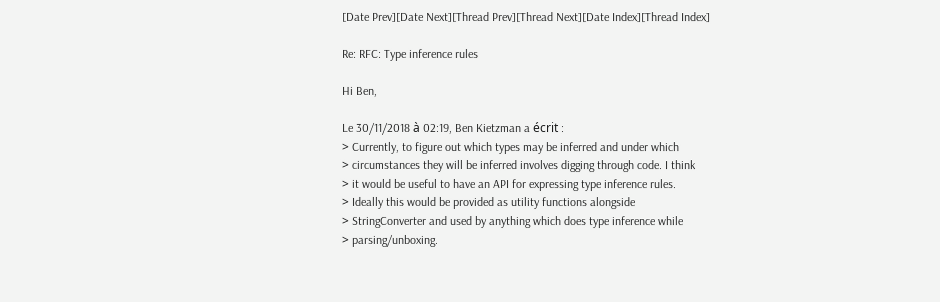[Date Prev][Date Next][Thread Prev][Thread Next][Date Index][Thread Index]

Re: RFC: Type inference rules

Hi Ben,

Le 30/11/2018 à 02:19, Ben Kietzman a écrit :
> Currently, to figure out which types may be inferred and under which
> circumstances they will be inferred involves digging through code. I think
> it would be useful to have an API for expressing type inference rules.
> Ideally this would be provided as utility functions alongside
> StringConverter and used by anything which does type inference while
> parsing/unboxing.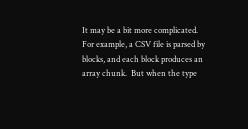It may be a bit more complicated.  For example, a CSV file is parsed by
blocks, and each block produces an array chunk.  But when the type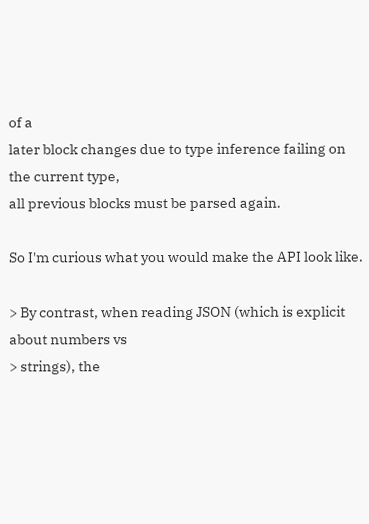of a
later block changes due to type inference failing on the current type,
all previous blocks must be parsed again.

So I'm curious what you would make the API look like.

> By contrast, when reading JSON (which is explicit about numbers vs
> strings), the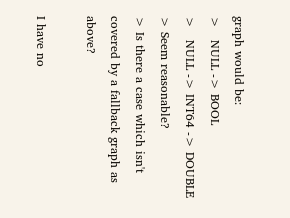graph would be:
>   NULL -> BOOL
>   NULL -> INT64 -> DOUBLE
> Seem reasonable?
> Is there a case which isn't covered by a fallback graph as above?

I have no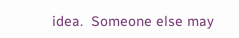idea.  Someone else may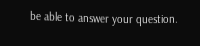be able to answer your question.